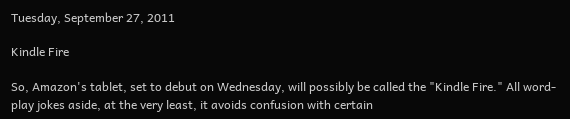Tuesday, September 27, 2011

Kindle Fire

So, Amazon's tablet, set to debut on Wednesday, will possibly be called the "Kindle Fire." All word-play jokes aside, at the very least, it avoids confusion with certain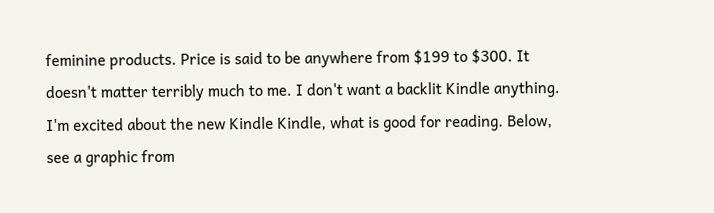feminine products. Price is said to be anywhere from $199 to $300. It doesn't matter terribly much to me. I don't want a backlit Kindle anything. I'm excited about the new Kindle Kindle, what is good for reading. Below, see a graphic from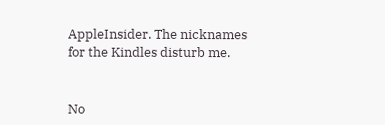AppleInsider. The nicknames for the Kindles disturb me.


No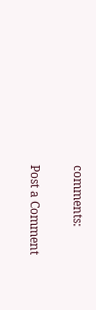comments:

Post a Comment